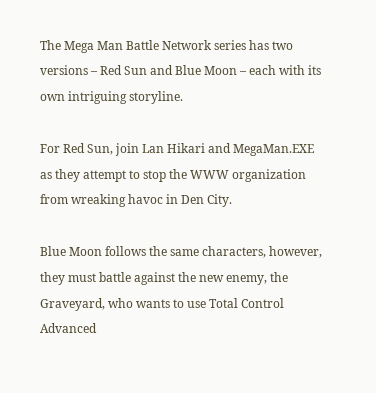The Mega Man Battle Network series has two versions – Red Sun and Blue Moon – each with its own intriguing storyline.

For Red Sun, join Lan Hikari and MegaMan.EXE as they attempt to stop the WWW organization from wreaking havoc in Den City.

Blue Moon follows the same characters, however, they must battle against the new enemy, the Graveyard, who wants to use Total Control Advanced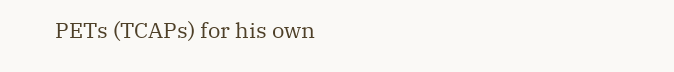PETs (TCAPs) for his own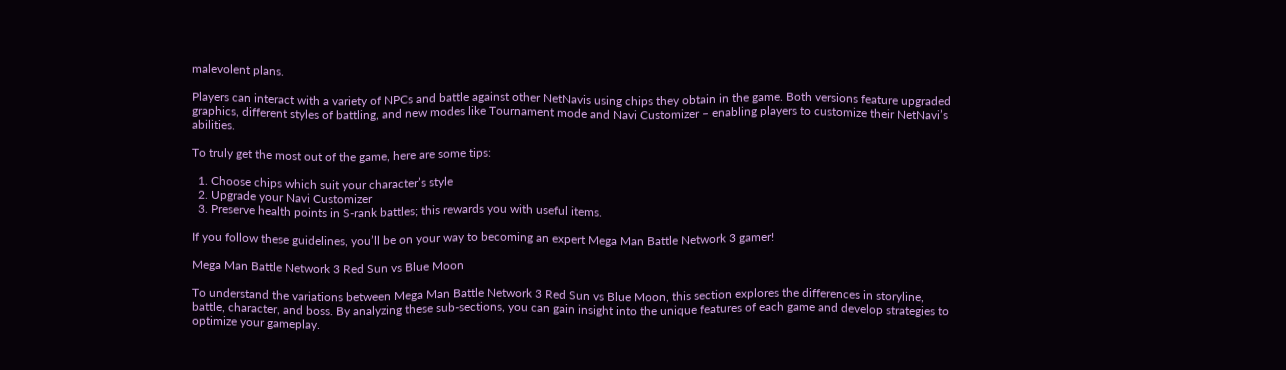malevolent plans.

Players can interact with a variety of NPCs and battle against other NetNavis using chips they obtain in the game. Both versions feature upgraded graphics, different styles of battling, and new modes like Tournament mode and Navi Customizer – enabling players to customize their NetNavi’s abilities.

To truly get the most out of the game, here are some tips:

  1. Choose chips which suit your character’s style
  2. Upgrade your Navi Customizer
  3. Preserve health points in S-rank battles; this rewards you with useful items.

If you follow these guidelines, you’ll be on your way to becoming an expert Mega Man Battle Network 3 gamer!

Mega Man Battle Network 3 Red Sun vs Blue Moon

To understand the variations between Mega Man Battle Network 3 Red Sun vs Blue Moon, this section explores the differences in storyline, battle, character, and boss. By analyzing these sub-sections, you can gain insight into the unique features of each game and develop strategies to optimize your gameplay.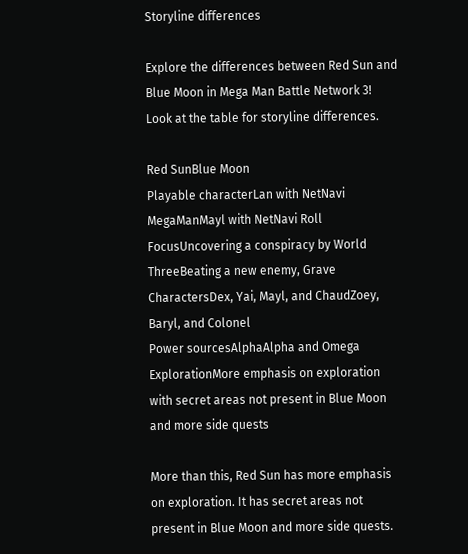Storyline differences

Explore the differences between Red Sun and Blue Moon in Mega Man Battle Network 3! Look at the table for storyline differences.

Red SunBlue Moon
Playable characterLan with NetNavi MegaManMayl with NetNavi Roll
FocusUncovering a conspiracy by World ThreeBeating a new enemy, Grave
CharactersDex, Yai, Mayl, and ChaudZoey, Baryl, and Colonel
Power sourcesAlphaAlpha and Omega
ExplorationMore emphasis on exploration with secret areas not present in Blue Moon and more side quests

More than this, Red Sun has more emphasis on exploration. It has secret areas not present in Blue Moon and more side quests.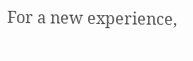For a new experience,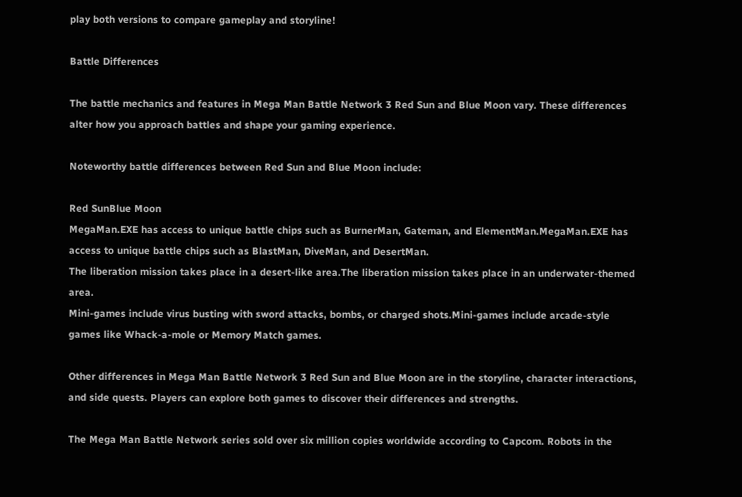play both versions to compare gameplay and storyline!

Battle Differences

The battle mechanics and features in Mega Man Battle Network 3 Red Sun and Blue Moon vary. These differences alter how you approach battles and shape your gaming experience.

Noteworthy battle differences between Red Sun and Blue Moon include:

Red SunBlue Moon
MegaMan.EXE has access to unique battle chips such as BurnerMan, Gateman, and ElementMan.MegaMan.EXE has access to unique battle chips such as BlastMan, DiveMan, and DesertMan.
The liberation mission takes place in a desert-like area.The liberation mission takes place in an underwater-themed area.
Mini-games include virus busting with sword attacks, bombs, or charged shots.Mini-games include arcade-style games like Whack-a-mole or Memory Match games.

Other differences in Mega Man Battle Network 3 Red Sun and Blue Moon are in the storyline, character interactions, and side quests. Players can explore both games to discover their differences and strengths.

The Mega Man Battle Network series sold over six million copies worldwide according to Capcom. Robots in the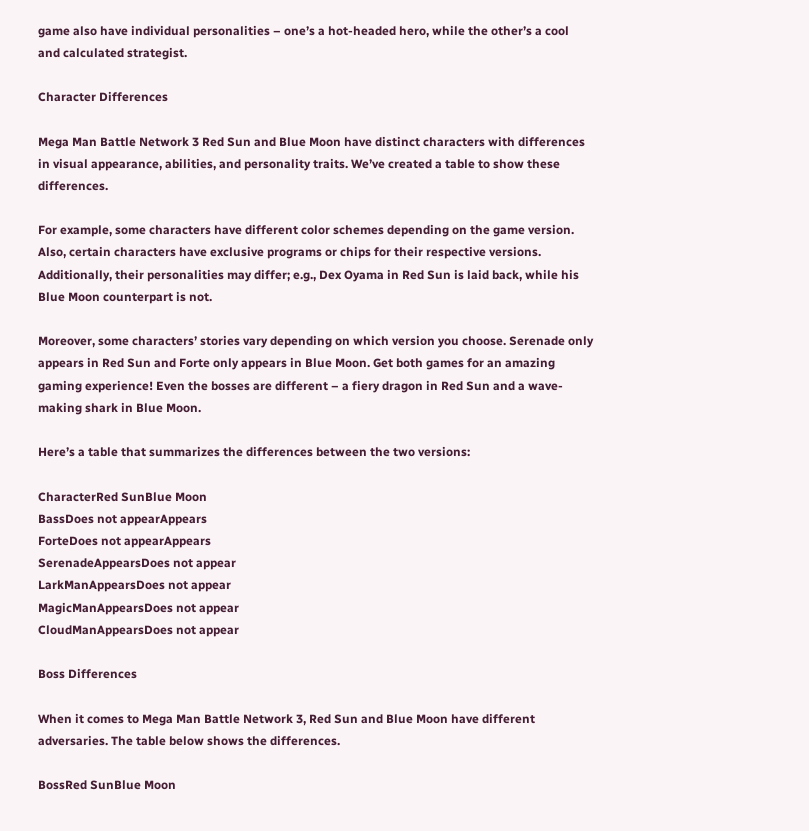game also have individual personalities – one’s a hot-headed hero, while the other’s a cool and calculated strategist.

Character Differences

Mega Man Battle Network 3 Red Sun and Blue Moon have distinct characters with differences in visual appearance, abilities, and personality traits. We’ve created a table to show these differences.

For example, some characters have different color schemes depending on the game version. Also, certain characters have exclusive programs or chips for their respective versions. Additionally, their personalities may differ; e.g., Dex Oyama in Red Sun is laid back, while his Blue Moon counterpart is not.

Moreover, some characters’ stories vary depending on which version you choose. Serenade only appears in Red Sun and Forte only appears in Blue Moon. Get both games for an amazing gaming experience! Even the bosses are different – a fiery dragon in Red Sun and a wave-making shark in Blue Moon.

Here’s a table that summarizes the differences between the two versions:

CharacterRed SunBlue Moon
BassDoes not appearAppears
ForteDoes not appearAppears
SerenadeAppearsDoes not appear
LarkManAppearsDoes not appear
MagicManAppearsDoes not appear
CloudManAppearsDoes not appear

Boss Differences

When it comes to Mega Man Battle Network 3, Red Sun and Blue Moon have different adversaries. The table below shows the differences.

BossRed SunBlue Moon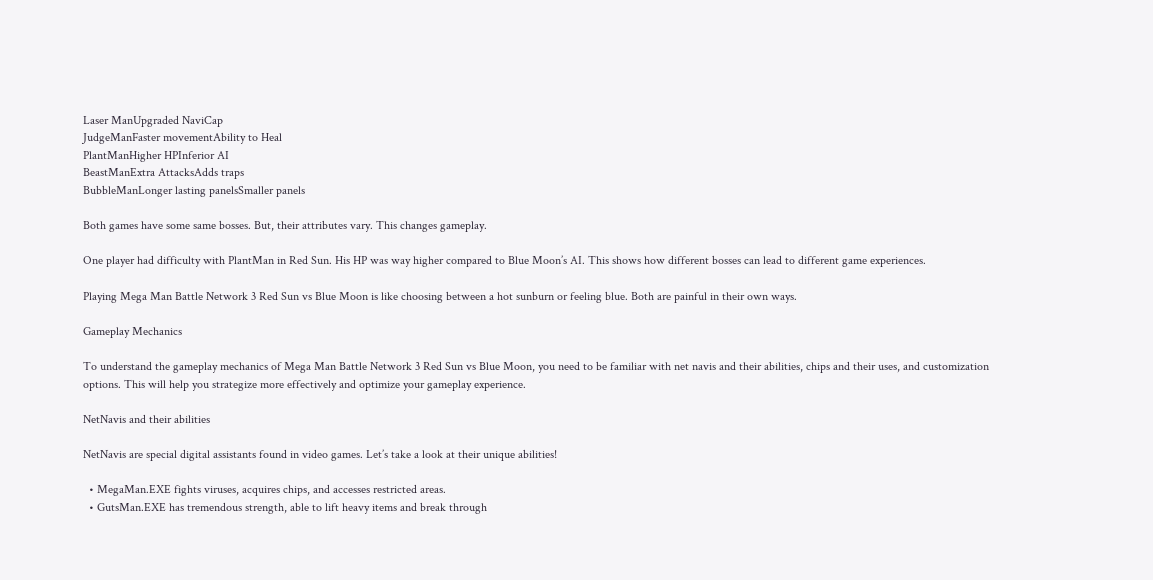Laser ManUpgraded NaviCap
JudgeManFaster movementAbility to Heal
PlantManHigher HPInferior AI
BeastManExtra AttacksAdds traps
BubbleManLonger lasting panelsSmaller panels

Both games have some same bosses. But, their attributes vary. This changes gameplay.

One player had difficulty with PlantMan in Red Sun. His HP was way higher compared to Blue Moon’s AI. This shows how different bosses can lead to different game experiences.

Playing Mega Man Battle Network 3 Red Sun vs Blue Moon is like choosing between a hot sunburn or feeling blue. Both are painful in their own ways.

Gameplay Mechanics

To understand the gameplay mechanics of Mega Man Battle Network 3 Red Sun vs Blue Moon, you need to be familiar with net navis and their abilities, chips and their uses, and customization options. This will help you strategize more effectively and optimize your gameplay experience.

NetNavis and their abilities

NetNavis are special digital assistants found in video games. Let’s take a look at their unique abilities!

  • MegaMan.EXE fights viruses, acquires chips, and accesses restricted areas.
  • GutsMan.EXE has tremendous strength, able to lift heavy items and break through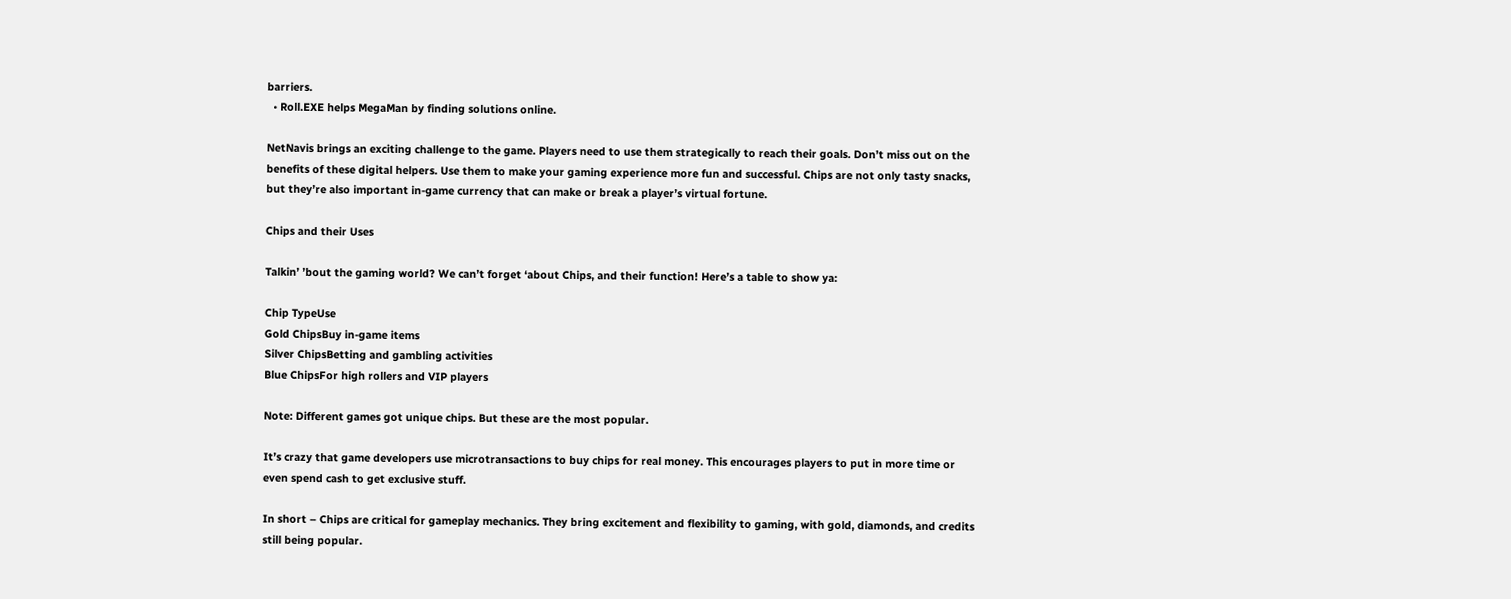barriers.
  • Roll.EXE helps MegaMan by finding solutions online.

NetNavis brings an exciting challenge to the game. Players need to use them strategically to reach their goals. Don’t miss out on the benefits of these digital helpers. Use them to make your gaming experience more fun and successful. Chips are not only tasty snacks, but they’re also important in-game currency that can make or break a player’s virtual fortune.

Chips and their Uses

Talkin’ ’bout the gaming world? We can’t forget ‘about Chips, and their function! Here’s a table to show ya:

Chip TypeUse
Gold ChipsBuy in-game items
Silver ChipsBetting and gambling activities
Blue ChipsFor high rollers and VIP players

Note: Different games got unique chips. But these are the most popular.

It’s crazy that game developers use microtransactions to buy chips for real money. This encourages players to put in more time or even spend cash to get exclusive stuff.

In short – Chips are critical for gameplay mechanics. They bring excitement and flexibility to gaming, with gold, diamonds, and credits still being popular.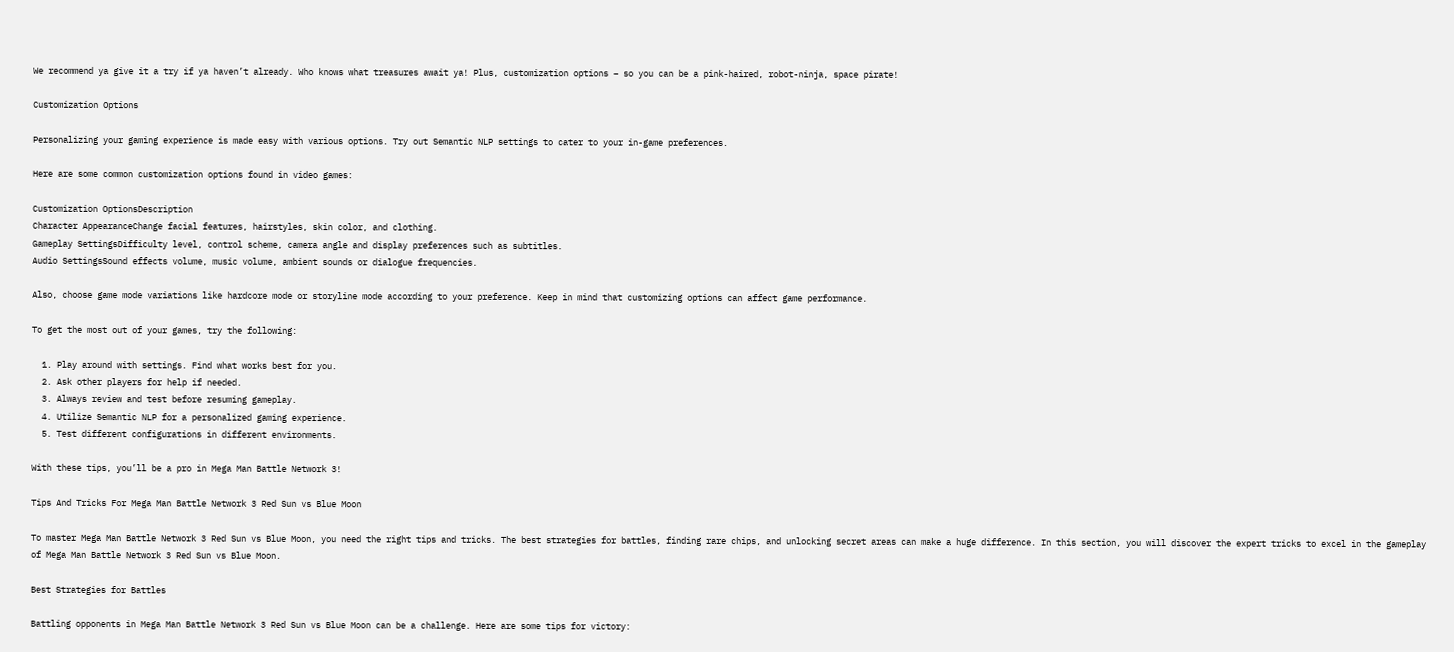We recommend ya give it a try if ya haven’t already. Who knows what treasures await ya! Plus, customization options – so you can be a pink-haired, robot-ninja, space pirate!

Customization Options

Personalizing your gaming experience is made easy with various options. Try out Semantic NLP settings to cater to your in-game preferences.

Here are some common customization options found in video games:

Customization OptionsDescription
Character AppearanceChange facial features, hairstyles, skin color, and clothing.
Gameplay SettingsDifficulty level, control scheme, camera angle and display preferences such as subtitles.
Audio SettingsSound effects volume, music volume, ambient sounds or dialogue frequencies.

Also, choose game mode variations like hardcore mode or storyline mode according to your preference. Keep in mind that customizing options can affect game performance.

To get the most out of your games, try the following:

  1. Play around with settings. Find what works best for you.
  2. Ask other players for help if needed.
  3. Always review and test before resuming gameplay.
  4. Utilize Semantic NLP for a personalized gaming experience.
  5. Test different configurations in different environments.

With these tips, you’ll be a pro in Mega Man Battle Network 3!

Tips And Tricks For Mega Man Battle Network 3 Red Sun vs Blue Moon

To master Mega Man Battle Network 3 Red Sun vs Blue Moon, you need the right tips and tricks. The best strategies for battles, finding rare chips, and unlocking secret areas can make a huge difference. In this section, you will discover the expert tricks to excel in the gameplay of Mega Man Battle Network 3 Red Sun vs Blue Moon.

Best Strategies for Battles

Battling opponents in Mega Man Battle Network 3 Red Sun vs Blue Moon can be a challenge. Here are some tips for victory: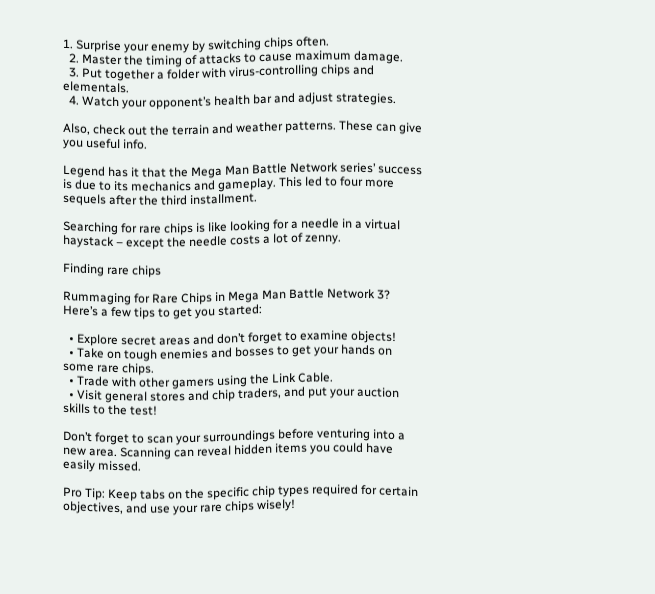1. Surprise your enemy by switching chips often.
  2. Master the timing of attacks to cause maximum damage.
  3. Put together a folder with virus-controlling chips and elementals.
  4. Watch your opponent’s health bar and adjust strategies.

Also, check out the terrain and weather patterns. These can give you useful info.

Legend has it that the Mega Man Battle Network series’ success is due to its mechanics and gameplay. This led to four more sequels after the third installment.

Searching for rare chips is like looking for a needle in a virtual haystack – except the needle costs a lot of zenny.

Finding rare chips

Rummaging for Rare Chips in Mega Man Battle Network 3? Here’s a few tips to get you started:

  • Explore secret areas and don’t forget to examine objects!
  • Take on tough enemies and bosses to get your hands on some rare chips.
  • Trade with other gamers using the Link Cable.
  • Visit general stores and chip traders, and put your auction skills to the test!

Don’t forget to scan your surroundings before venturing into a new area. Scanning can reveal hidden items you could have easily missed.

Pro Tip: Keep tabs on the specific chip types required for certain objectives, and use your rare chips wisely!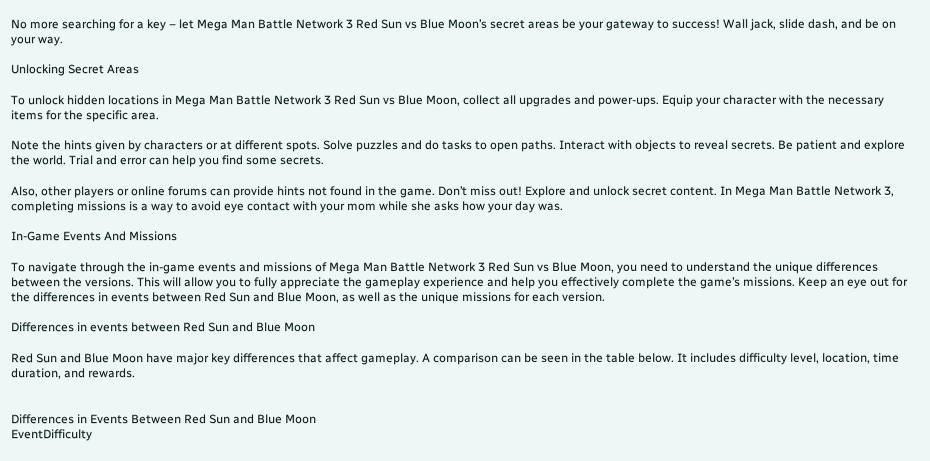No more searching for a key – let Mega Man Battle Network 3 Red Sun vs Blue Moon’s secret areas be your gateway to success! Wall jack, slide dash, and be on your way.

Unlocking Secret Areas

To unlock hidden locations in Mega Man Battle Network 3 Red Sun vs Blue Moon, collect all upgrades and power-ups. Equip your character with the necessary items for the specific area.

Note the hints given by characters or at different spots. Solve puzzles and do tasks to open paths. Interact with objects to reveal secrets. Be patient and explore the world. Trial and error can help you find some secrets.

Also, other players or online forums can provide hints not found in the game. Don’t miss out! Explore and unlock secret content. In Mega Man Battle Network 3, completing missions is a way to avoid eye contact with your mom while she asks how your day was.

In-Game Events And Missions

To navigate through the in-game events and missions of Mega Man Battle Network 3 Red Sun vs Blue Moon, you need to understand the unique differences between the versions. This will allow you to fully appreciate the gameplay experience and help you effectively complete the game’s missions. Keep an eye out for the differences in events between Red Sun and Blue Moon, as well as the unique missions for each version.

Differences in events between Red Sun and Blue Moon

Red Sun and Blue Moon have major key differences that affect gameplay. A comparison can be seen in the table below. It includes difficulty level, location, time duration, and rewards.


Differences in Events Between Red Sun and Blue Moon
EventDifficulty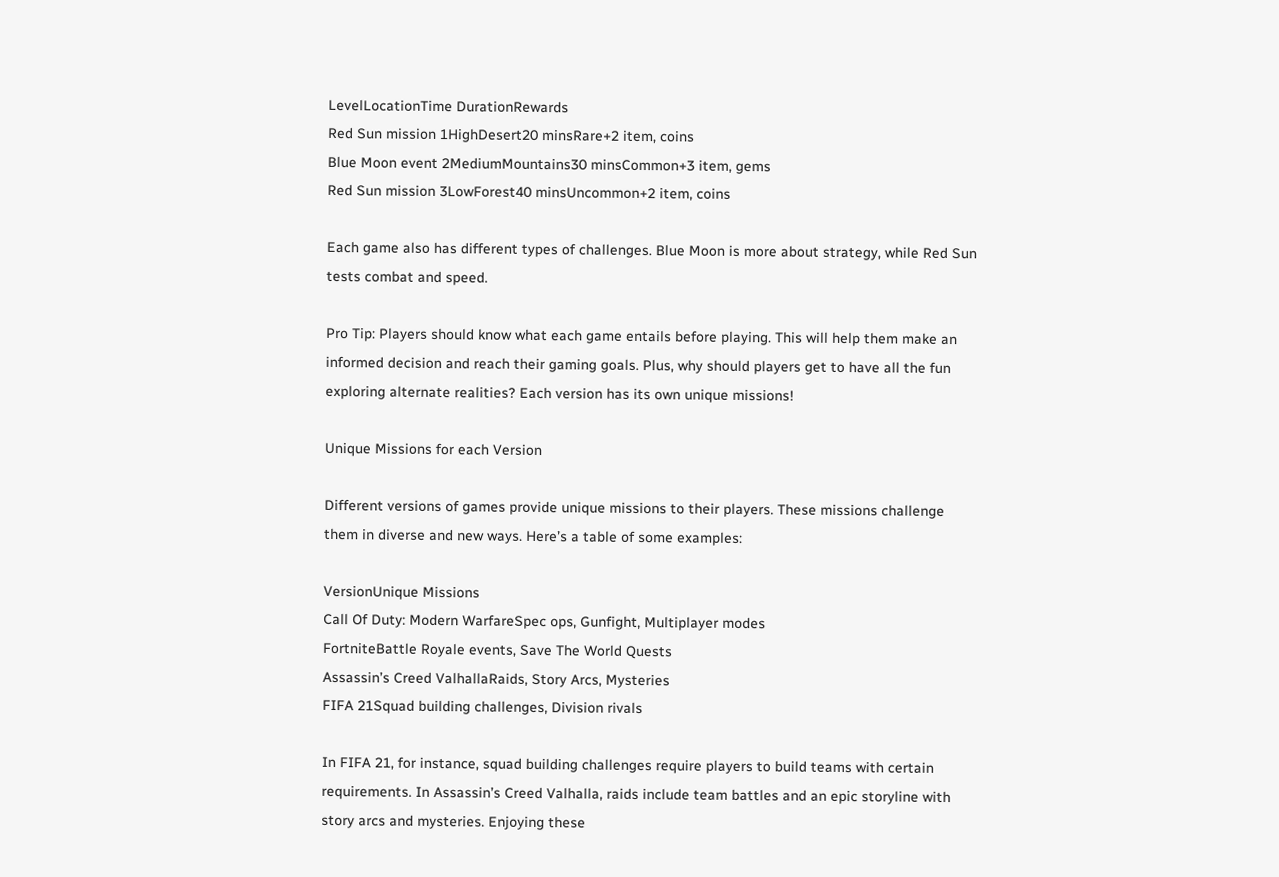LevelLocationTime DurationRewards
Red Sun mission 1HighDesert20 minsRare+2 item, coins
Blue Moon event 2MediumMountains30 minsCommon+3 item, gems
Red Sun mission 3LowForest40 minsUncommon+2 item, coins

Each game also has different types of challenges. Blue Moon is more about strategy, while Red Sun tests combat and speed.

Pro Tip: Players should know what each game entails before playing. This will help them make an informed decision and reach their gaming goals. Plus, why should players get to have all the fun exploring alternate realities? Each version has its own unique missions!

Unique Missions for each Version

Different versions of games provide unique missions to their players. These missions challenge them in diverse and new ways. Here’s a table of some examples:

VersionUnique Missions
Call Of Duty: Modern WarfareSpec ops, Gunfight, Multiplayer modes
FortniteBattle Royale events, Save The World Quests
Assassin’s Creed ValhallaRaids, Story Arcs, Mysteries
FIFA 21Squad building challenges, Division rivals

In FIFA 21, for instance, squad building challenges require players to build teams with certain requirements. In Assassin’s Creed Valhalla, raids include team battles and an epic storyline with story arcs and mysteries. Enjoying these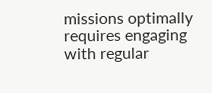missions optimally requires engaging with regular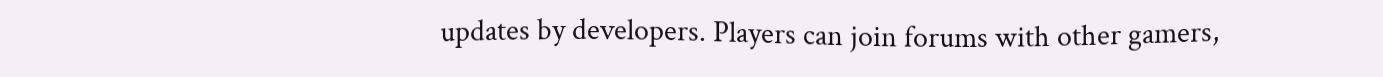updates by developers. Players can join forums with other gamers,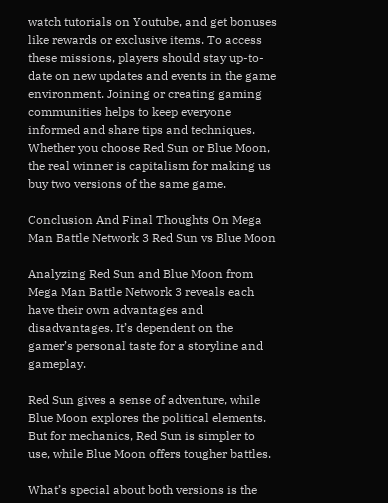watch tutorials on Youtube, and get bonuses like rewards or exclusive items. To access these missions, players should stay up-to-date on new updates and events in the game environment. Joining or creating gaming communities helps to keep everyone informed and share tips and techniques. Whether you choose Red Sun or Blue Moon, the real winner is capitalism for making us buy two versions of the same game.

Conclusion And Final Thoughts On Mega Man Battle Network 3 Red Sun vs Blue Moon

Analyzing Red Sun and Blue Moon from Mega Man Battle Network 3 reveals each have their own advantages and disadvantages. It’s dependent on the gamer’s personal taste for a storyline and gameplay.

Red Sun gives a sense of adventure, while Blue Moon explores the political elements. But for mechanics, Red Sun is simpler to use, while Blue Moon offers tougher battles.

What’s special about both versions is the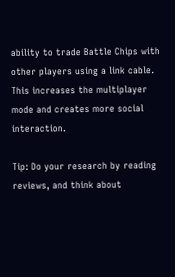ability to trade Battle Chips with other players using a link cable. This increases the multiplayer mode and creates more social interaction.

Tip: Do your research by reading reviews, and think about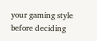your gaming style before deciding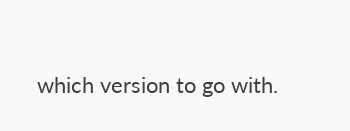which version to go with.